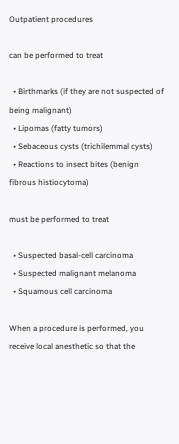Outpatient procedures

can be performed to treat

  • Birthmarks (if they are not suspected of being malignant)
  • Lipomas (fatty tumors)
  • Sebaceous cysts (trichilemmal cysts)
  • Reactions to insect bites (benign fibrous histiocytoma)

must be performed to treat

  • Suspected basal-cell carcinoma
  • Suspected malignant melanoma
  • Squamous cell carcinoma

When a procedure is performed, you receive local anesthetic so that the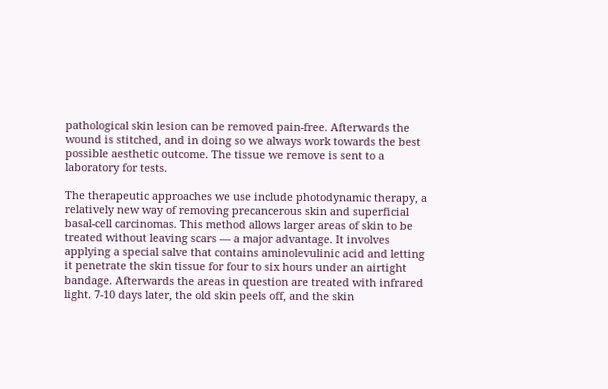pathological skin lesion can be removed pain-free. Afterwards the wound is stitched, and in doing so we always work towards the best possible aesthetic outcome. The tissue we remove is sent to a laboratory for tests.

The therapeutic approaches we use include photodynamic therapy, a relatively new way of removing precancerous skin and superficial basal-cell carcinomas. This method allows larger areas of skin to be treated without leaving scars — a major advantage. It involves applying a special salve that contains aminolevulinic acid and letting it penetrate the skin tissue for four to six hours under an airtight bandage. Afterwards the areas in question are treated with infrared light. 7-10 days later, the old skin peels off, and the skin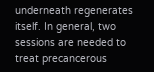underneath regenerates itself. In general, two sessions are needed to treat precancerous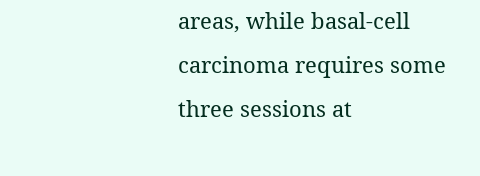areas, while basal-cell carcinoma requires some three sessions at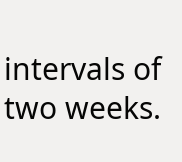intervals of two weeks.